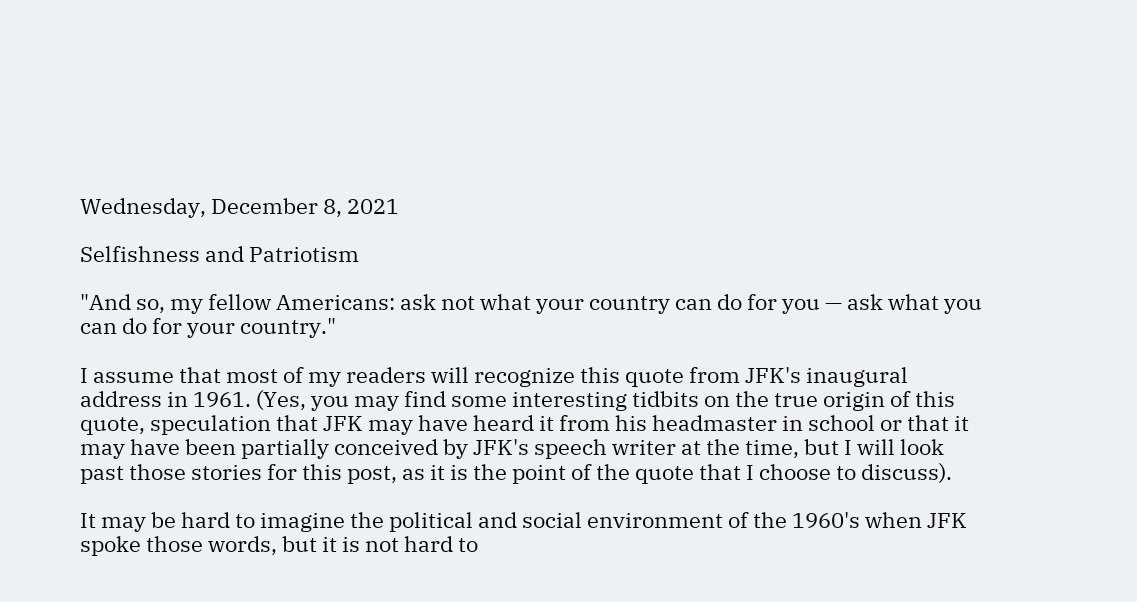Wednesday, December 8, 2021

Selfishness and Patriotism

"And so, my fellow Americans: ask not what your country can do for you — ask what you can do for your country."

I assume that most of my readers will recognize this quote from JFK's inaugural address in 1961. (Yes, you may find some interesting tidbits on the true origin of this quote, speculation that JFK may have heard it from his headmaster in school or that it may have been partially conceived by JFK's speech writer at the time, but I will look past those stories for this post, as it is the point of the quote that I choose to discuss).

It may be hard to imagine the political and social environment of the 1960's when JFK spoke those words, but it is not hard to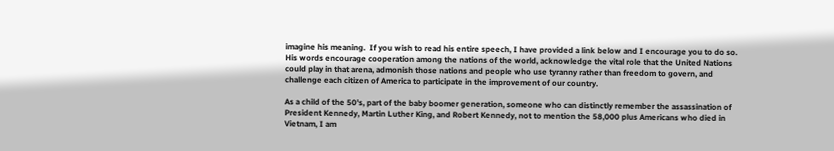imagine his meaning.  If you wish to read his entire speech, I have provided a link below and I encourage you to do so. His words encourage cooperation among the nations of the world, acknowledge the vital role that the United Nations could play in that arena, admonish those nations and people who use tyranny rather than freedom to govern, and challenge each citizen of America to participate in the improvement of our country.

As a child of the 50's, part of the baby boomer generation, someone who can distinctly remember the assassination of President Kennedy, Martin Luther King, and Robert Kennedy, not to mention the 58,000 plus Americans who died in Vietnam, I am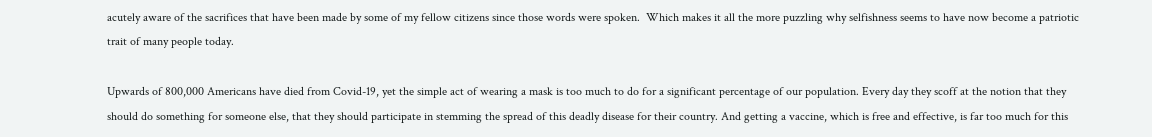acutely aware of the sacrifices that have been made by some of my fellow citizens since those words were spoken.  Which makes it all the more puzzling why selfishness seems to have now become a patriotic trait of many people today.

Upwards of 800,000 Americans have died from Covid-19, yet the simple act of wearing a mask is too much to do for a significant percentage of our population. Every day they scoff at the notion that they should do something for someone else, that they should participate in stemming the spread of this deadly disease for their country. And getting a vaccine, which is free and effective, is far too much for this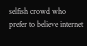selfish crowd who prefer to believe internet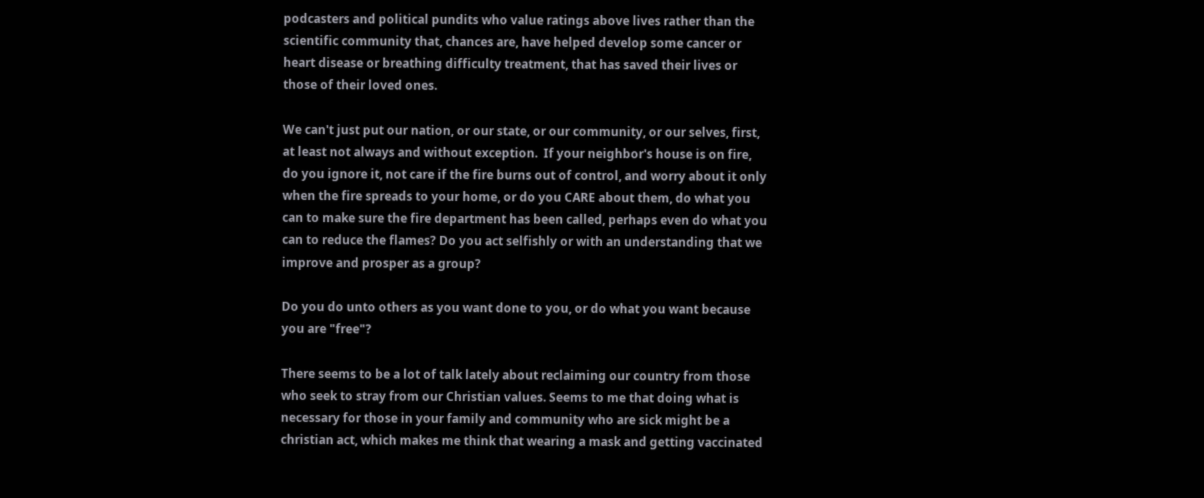podcasters and political pundits who value ratings above lives rather than the scientific community that, chances are, have helped develop some cancer or heart disease or breathing difficulty treatment, that has saved their lives or those of their loved ones.

We can't just put our nation, or our state, or our community, or our selves, first, at least not always and without exception.  If your neighbor's house is on fire, do you ignore it, not care if the fire burns out of control, and worry about it only when the fire spreads to your home, or do you CARE about them, do what you can to make sure the fire department has been called, perhaps even do what you can to reduce the flames? Do you act selfishly or with an understanding that we improve and prosper as a group?

Do you do unto others as you want done to you, or do what you want because you are "free"?

There seems to be a lot of talk lately about reclaiming our country from those who seek to stray from our Christian values. Seems to me that doing what is necessary for those in your family and community who are sick might be a christian act, which makes me think that wearing a mask and getting vaccinated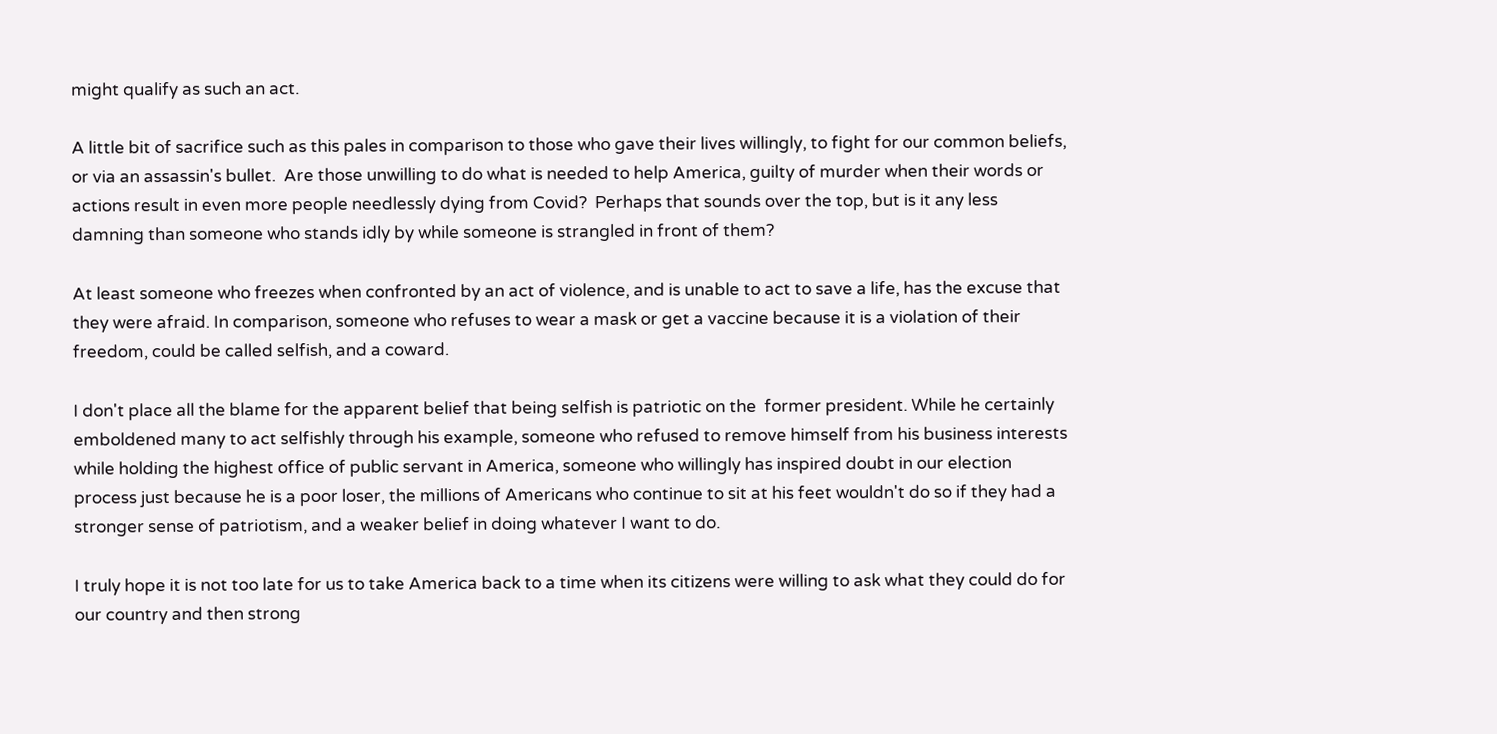might qualify as such an act.

A little bit of sacrifice such as this pales in comparison to those who gave their lives willingly, to fight for our common beliefs, or via an assassin's bullet.  Are those unwilling to do what is needed to help America, guilty of murder when their words or actions result in even more people needlessly dying from Covid?  Perhaps that sounds over the top, but is it any less damning than someone who stands idly by while someone is strangled in front of them?

At least someone who freezes when confronted by an act of violence, and is unable to act to save a life, has the excuse that they were afraid. In comparison, someone who refuses to wear a mask or get a vaccine because it is a violation of their freedom, could be called selfish, and a coward.

I don't place all the blame for the apparent belief that being selfish is patriotic on the  former president. While he certainly emboldened many to act selfishly through his example, someone who refused to remove himself from his business interests while holding the highest office of public servant in America, someone who willingly has inspired doubt in our election process just because he is a poor loser, the millions of Americans who continue to sit at his feet wouldn't do so if they had a stronger sense of patriotism, and a weaker belief in doing whatever I want to do.

I truly hope it is not too late for us to take America back to a time when its citizens were willing to ask what they could do for our country and then strong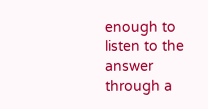enough to listen to the answer through a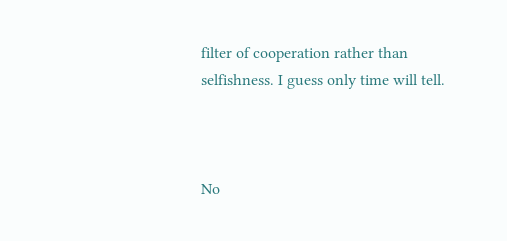filter of cooperation rather than selfishness. I guess only time will tell.



No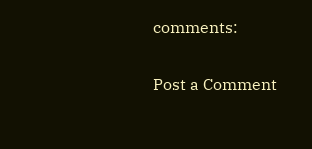comments:

Post a Comment